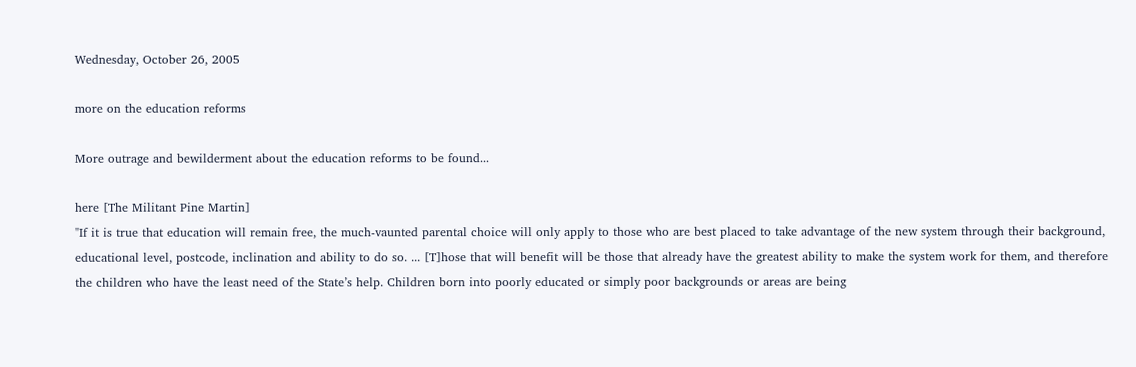Wednesday, October 26, 2005

more on the education reforms

More outrage and bewilderment about the education reforms to be found...

here [The Militant Pine Martin]
"If it is true that education will remain free, the much-vaunted parental choice will only apply to those who are best placed to take advantage of the new system through their background, educational level, postcode, inclination and ability to do so. ... [T]hose that will benefit will be those that already have the greatest ability to make the system work for them, and therefore the children who have the least need of the State’s help. Children born into poorly educated or simply poor backgrounds or areas are being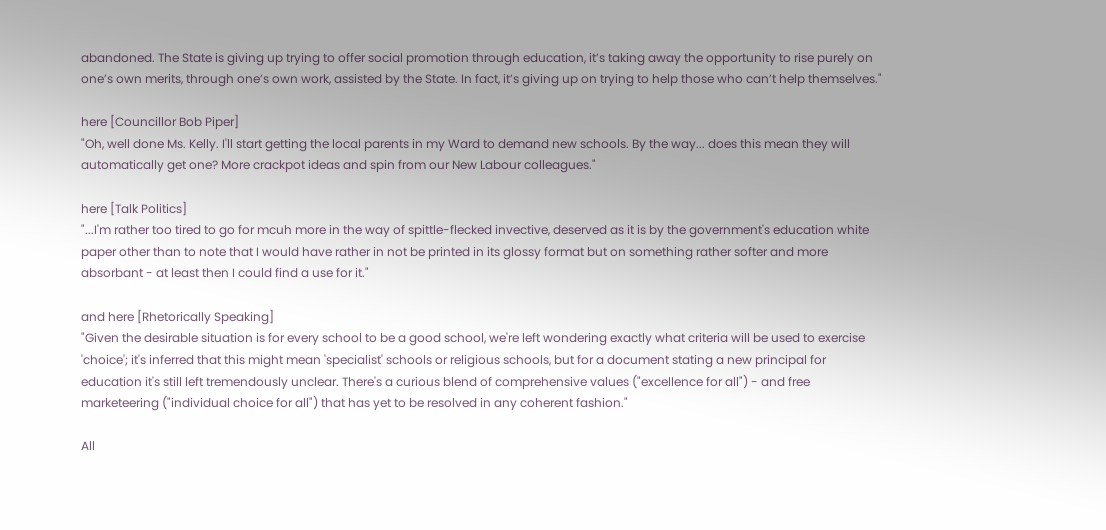abandoned. The State is giving up trying to offer social promotion through education, it’s taking away the opportunity to rise purely on one’s own merits, through one’s own work, assisted by the State. In fact, it’s giving up on trying to help those who can’t help themselves."

here [Councillor Bob Piper]
"Oh, well done Ms. Kelly. I'll start getting the local parents in my Ward to demand new schools. By the way... does this mean they will automatically get one? More crackpot ideas and spin from our New Labour colleagues."

here [Talk Politics]
"...I'm rather too tired to go for mcuh more in the way of spittle-flecked invective, deserved as it is by the government's education white paper other than to note that I would have rather in not be printed in its glossy format but on something rather softer and more absorbant - at least then I could find a use for it."

and here [Rhetorically Speaking]
"Given the desirable situation is for every school to be a good school, we're left wondering exactly what criteria will be used to exercise 'choice'; it's inferred that this might mean 'specialist' schools or religious schools, but for a document stating a new principal for education it's still left tremendously unclear. There's a curious blend of comprehensive values ("excellence for all") - and free marketeering ("individual choice for all") that has yet to be resolved in any coherent fashion."

All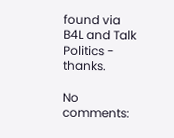found via B4L and Talk Politics - thanks.

No comments: